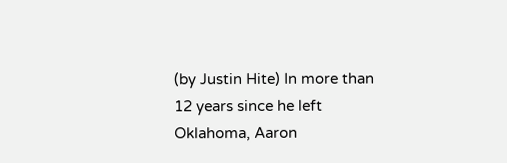(by Justin Hite) In more than 12 years since he left Oklahoma, Aaron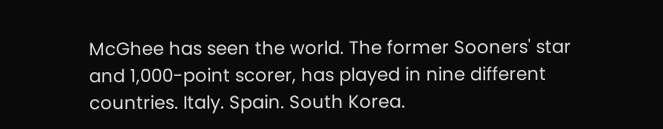McGhee has seen the world. The former Sooners' star and 1,000-point scorer, has played in nine different countries. Italy. Spain. South Korea.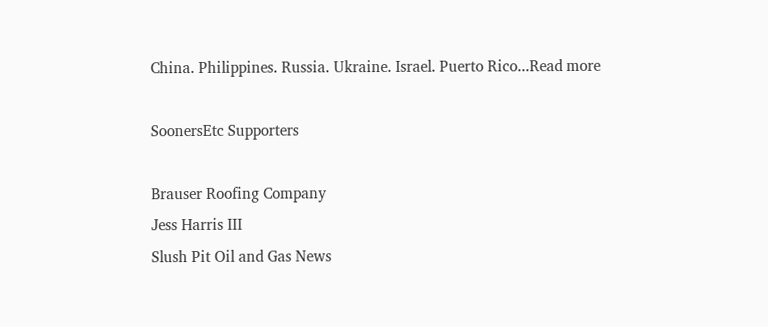China. Philippines. Russia. Ukraine. Israel. Puerto Rico...Read more

SoonersEtc Supporters

Brauser Roofing Company
Jess Harris III
Slush Pit Oil and Gas News